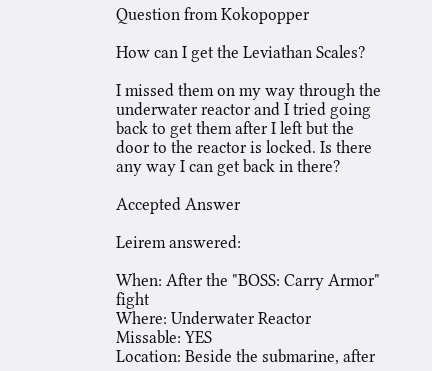Question from Kokopopper

How can I get the Leviathan Scales?

I missed them on my way through the underwater reactor and I tried going back to get them after I left but the door to the reactor is locked. Is there any way I can get back in there?

Accepted Answer

Leirem answered:

When: After the "BOSS: Carry Armor" fight
Where: Underwater Reactor
Missable: YES
Location: Beside the submarine, after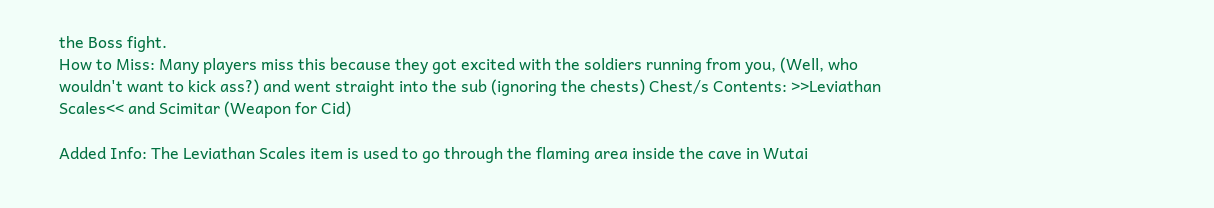the Boss fight.
How to Miss: Many players miss this because they got excited with the soldiers running from you, (Well, who wouldn't want to kick ass?) and went straight into the sub (ignoring the chests) Chest/s Contents: >>Leviathan Scales<< and Scimitar (Weapon for Cid)

Added Info: The Leviathan Scales item is used to go through the flaming area inside the cave in Wutai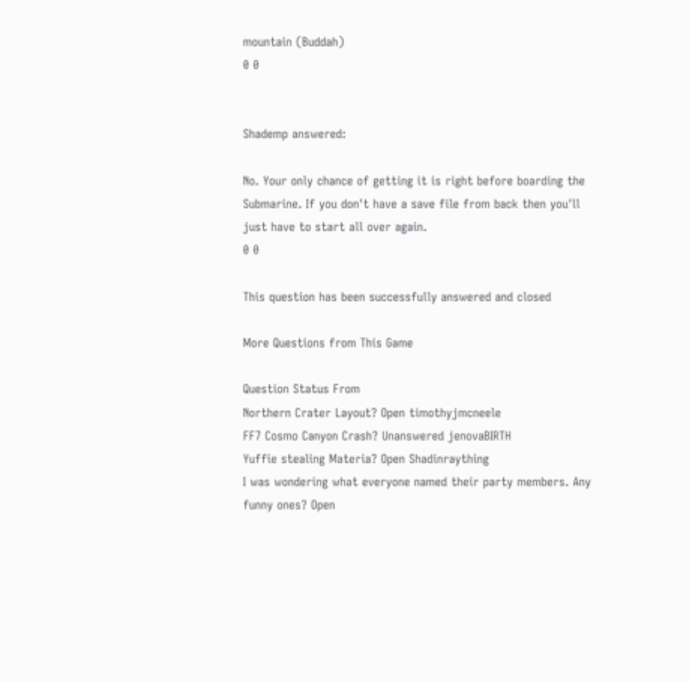mountain (Buddah)
0 0


Shademp answered:

No. Your only chance of getting it is right before boarding the Submarine. If you don't have a save file from back then you'll just have to start all over again.
0 0

This question has been successfully answered and closed

More Questions from This Game

Question Status From
Northern Crater Layout? Open timothyjmcneele
FF7 Cosmo Canyon Crash? Unanswered jenovaBIRTH
Yuffie stealing Materia? Open Shadinraything
I was wondering what everyone named their party members. Any funny ones? Open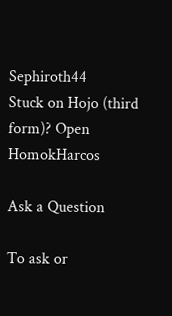Sephiroth44
Stuck on Hojo (third form)? Open HomokHarcos

Ask a Question

To ask or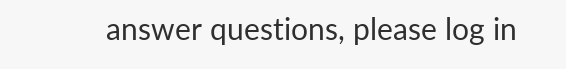answer questions, please log in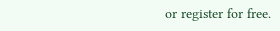or register for free.